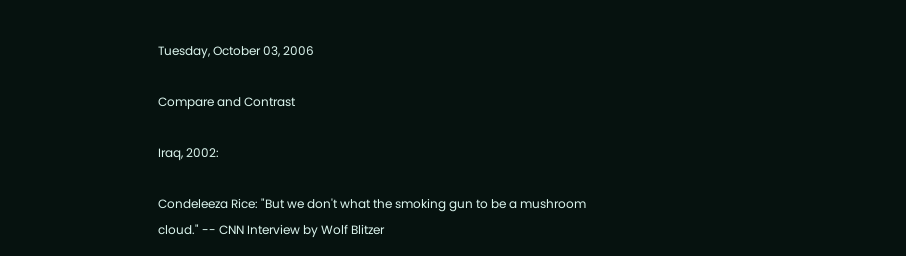Tuesday, October 03, 2006

Compare and Contrast

Iraq, 2002:

Condeleeza Rice: "But we don't what the smoking gun to be a mushroom cloud." -- CNN Interview by Wolf Blitzer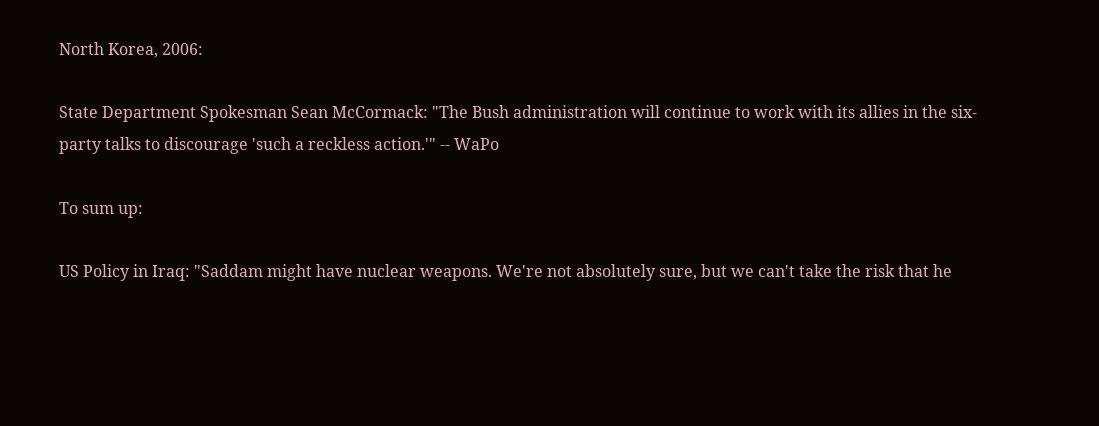North Korea, 2006:

State Department Spokesman Sean McCormack: "The Bush administration will continue to work with its allies in the six-party talks to discourage 'such a reckless action.'" -- WaPo

To sum up:

US Policy in Iraq: "Saddam might have nuclear weapons. We're not absolutely sure, but we can't take the risk that he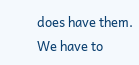does have them. We have to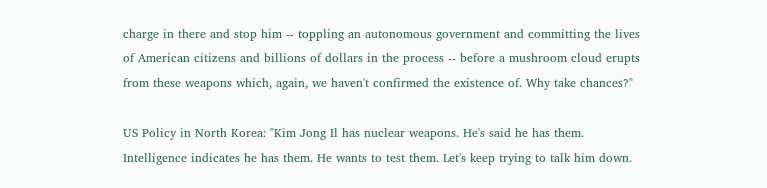charge in there and stop him -- toppling an autonomous government and committing the lives of American citizens and billions of dollars in the process -- before a mushroom cloud erupts from these weapons which, again, we haven't confirmed the existence of. Why take chances?"

US Policy in North Korea: "Kim Jong Il has nuclear weapons. He's said he has them. Intelligence indicates he has them. He wants to test them. Let's keep trying to talk him down.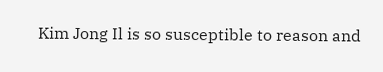Kim Jong Il is so susceptible to reason and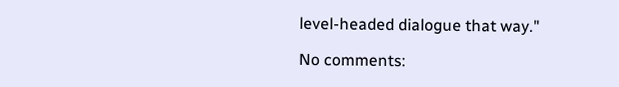level-headed dialogue that way."

No comments: